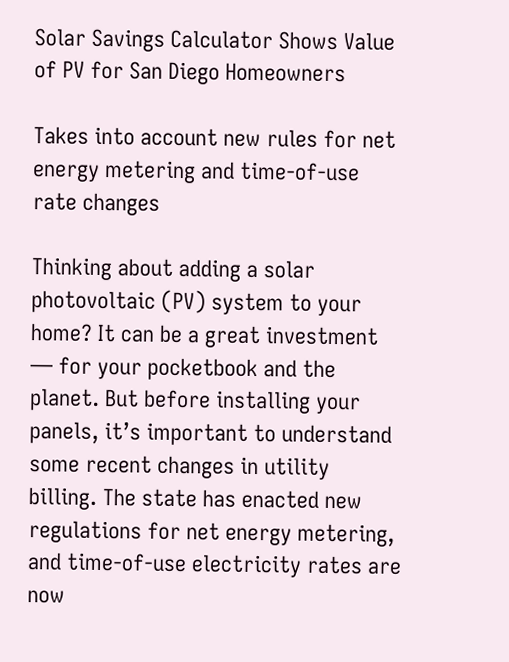Solar Savings Calculator Shows Value of PV for San Diego Homeowners

Takes into account new rules for net energy metering and time-of-use rate changes

Thinking about adding a solar photovoltaic (PV) system to your home? It can be a great investment — for your pocketbook and the planet. But before installing your panels, it’s important to understand some recent changes in utility billing. The state has enacted new regulations for net energy metering, and time-of-use electricity rates are now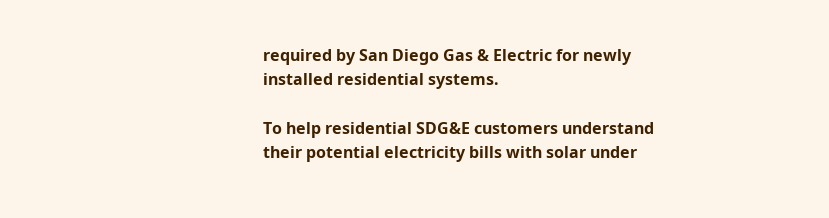required by San Diego Gas & Electric for newly installed residential systems.

To help residential SDG&E customers understand their potential electricity bills with solar under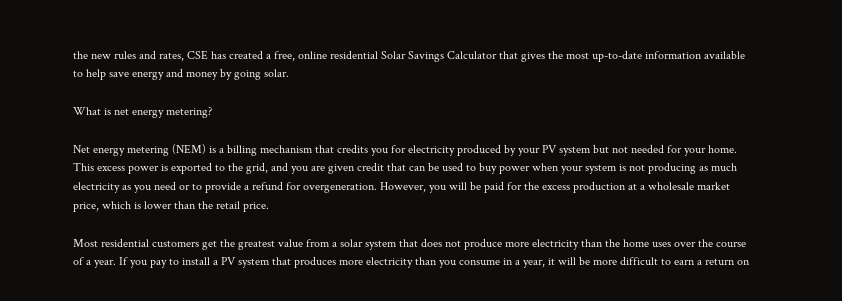the new rules and rates, CSE has created a free, online residential Solar Savings Calculator that gives the most up-to-date information available to help save energy and money by going solar.

What is net energy metering?

Net energy metering (NEM) is a billing mechanism that credits you for electricity produced by your PV system but not needed for your home. This excess power is exported to the grid, and you are given credit that can be used to buy power when your system is not producing as much electricity as you need or to provide a refund for overgeneration. However, you will be paid for the excess production at a wholesale market price, which is lower than the retail price.

Most residential customers get the greatest value from a solar system that does not produce more electricity than the home uses over the course of a year. If you pay to install a PV system that produces more electricity than you consume in a year, it will be more difficult to earn a return on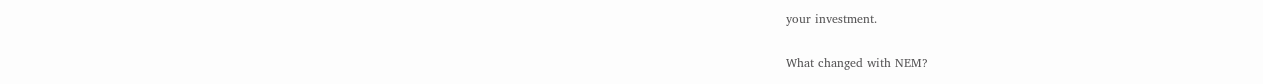your investment.

What changed with NEM?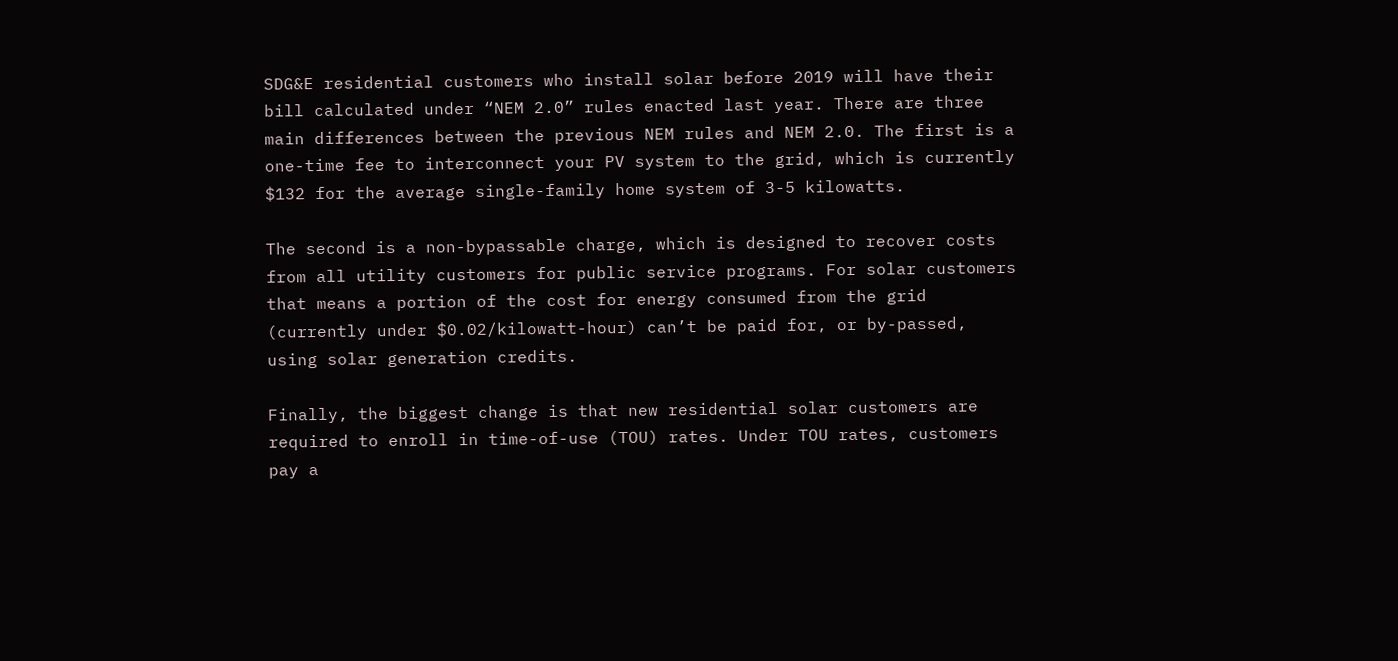SDG&E residential customers who install solar before 2019 will have their bill calculated under “NEM 2.0” rules enacted last year. There are three main differences between the previous NEM rules and NEM 2.0. The first is a one-time fee to interconnect your PV system to the grid, which is currently $132 for the average single-family home system of 3-5 kilowatts.

The second is a non-bypassable charge, which is designed to recover costs from all utility customers for public service programs. For solar customers that means a portion of the cost for energy consumed from the grid (currently under $0.02/kilowatt-hour) can’t be paid for, or by-passed, using solar generation credits.

Finally, the biggest change is that new residential solar customers are required to enroll in time-of-use (TOU) rates. Under TOU rates, customers pay a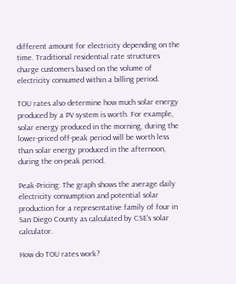different amount for electricity depending on the time. Traditional residential rate structures charge customers based on the volume of electricity consumed within a billing period.

TOU rates also determine how much solar energy produced by a PV system is worth. For example, solar energy produced in the morning, during the lower-priced off-peak period will be worth less than solar energy produced in the afternoon, during the on-peak period.

Peak-Pricing: The graph shows the average daily electricity consumption and potential solar production for a representative family of four in San Diego County as calculated by CSE’s solar calculator.

How do TOU rates work?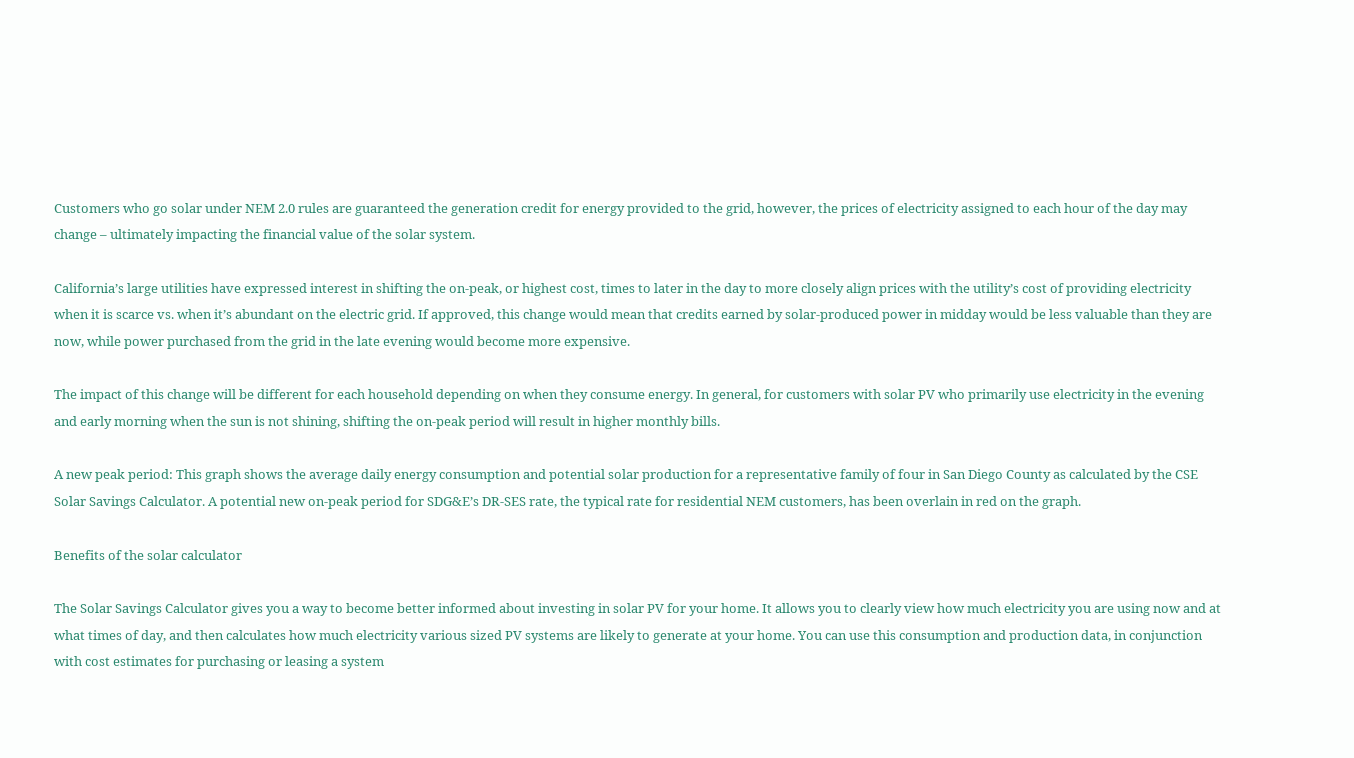Customers who go solar under NEM 2.0 rules are guaranteed the generation credit for energy provided to the grid, however, the prices of electricity assigned to each hour of the day may change – ultimately impacting the financial value of the solar system.

California’s large utilities have expressed interest in shifting the on-peak, or highest cost, times to later in the day to more closely align prices with the utility’s cost of providing electricity when it is scarce vs. when it’s abundant on the electric grid. If approved, this change would mean that credits earned by solar-produced power in midday would be less valuable than they are now, while power purchased from the grid in the late evening would become more expensive.

The impact of this change will be different for each household depending on when they consume energy. In general, for customers with solar PV who primarily use electricity in the evening and early morning when the sun is not shining, shifting the on-peak period will result in higher monthly bills.

A new peak period: This graph shows the average daily energy consumption and potential solar production for a representative family of four in San Diego County as calculated by the CSE Solar Savings Calculator. A potential new on-peak period for SDG&E’s DR-SES rate, the typical rate for residential NEM customers, has been overlain in red on the graph.

Benefits of the solar calculator

The Solar Savings Calculator gives you a way to become better informed about investing in solar PV for your home. It allows you to clearly view how much electricity you are using now and at what times of day, and then calculates how much electricity various sized PV systems are likely to generate at your home. You can use this consumption and production data, in conjunction with cost estimates for purchasing or leasing a system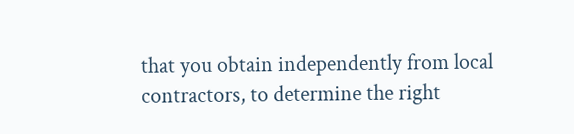that you obtain independently from local contractors, to determine the right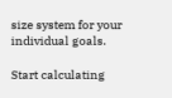size system for your individual goals.

Start calculating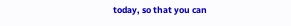today, so that you can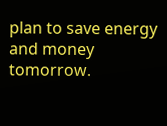plan to save energy and money tomorrow.